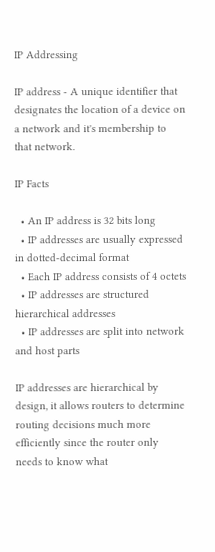IP Addressing

IP address - A unique identifier that designates the location of a device on a network and it's membership to that network.

IP Facts

  • An IP address is 32 bits long
  • IP addresses are usually expressed in dotted-decimal format
  • Each IP address consists of 4 octets
  • IP addresses are structured hierarchical addresses
  • IP addresses are split into network and host parts

IP addresses are hierarchical by design, it allows routers to determine routing decisions much more efficiently since the router only needs to know what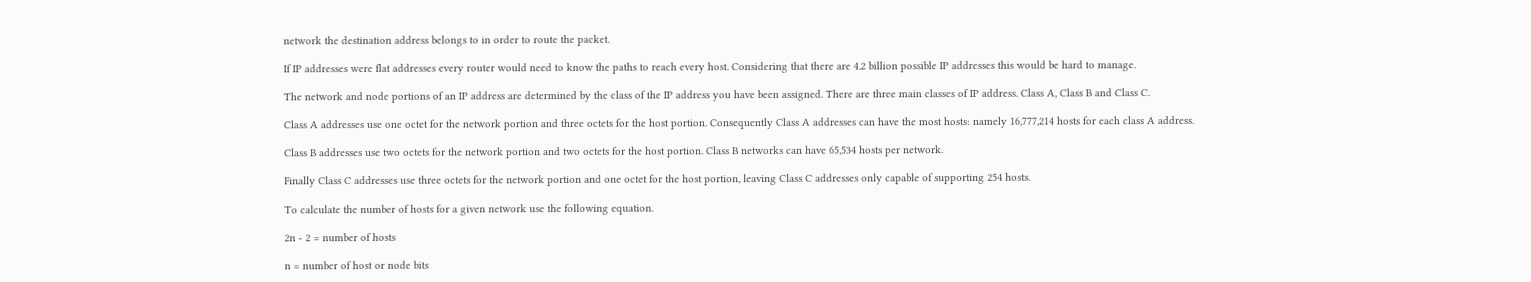network the destination address belongs to in order to route the packet.

If IP addresses were flat addresses every router would need to know the paths to reach every host. Considering that there are 4.2 billion possible IP addresses this would be hard to manage.

The network and node portions of an IP address are determined by the class of the IP address you have been assigned. There are three main classes of IP address. Class A, Class B and Class C.

Class A addresses use one octet for the network portion and three octets for the host portion. Consequently Class A addresses can have the most hosts: namely 16,777,214 hosts for each class A address.

Class B addresses use two octets for the network portion and two octets for the host portion. Class B networks can have 65,534 hosts per network.

Finally Class C addresses use three octets for the network portion and one octet for the host portion, leaving Class C addresses only capable of supporting 254 hosts.

To calculate the number of hosts for a given network use the following equation.

2n - 2 = number of hosts

n = number of host or node bits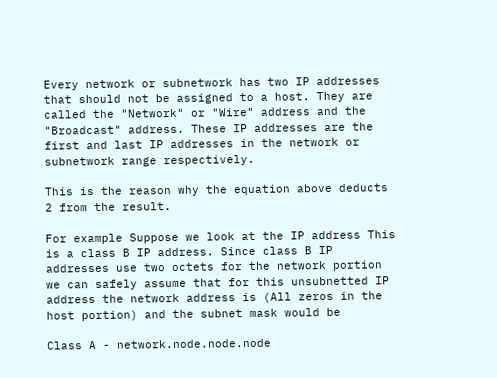Every network or subnetwork has two IP addresses that should not be assigned to a host. They are called the "Network" or "Wire" address and the "Broadcast" address. These IP addresses are the first and last IP addresses in the network or subnetwork range respectively.

This is the reason why the equation above deducts 2 from the result.

For example Suppose we look at the IP address This is a class B IP address. Since class B IP addresses use two octets for the network portion we can safely assume that for this unsubnetted IP address the network address is (All zeros in the host portion) and the subnet mask would be

Class A - network.node.node.node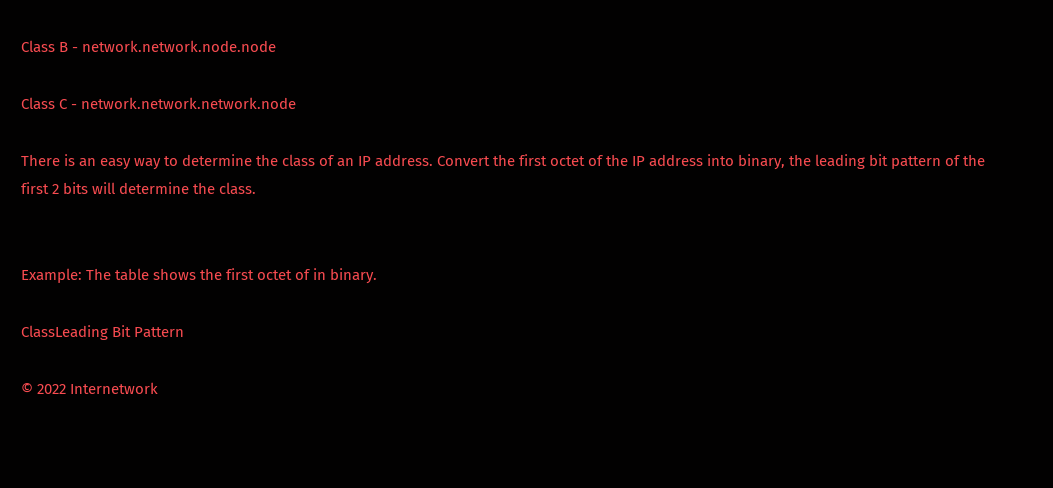Class B - network.network.node.node

Class C - network.network.network.node

There is an easy way to determine the class of an IP address. Convert the first octet of the IP address into binary, the leading bit pattern of the first 2 bits will determine the class.


Example: The table shows the first octet of in binary.

ClassLeading Bit Pattern

© 2022 Internetwork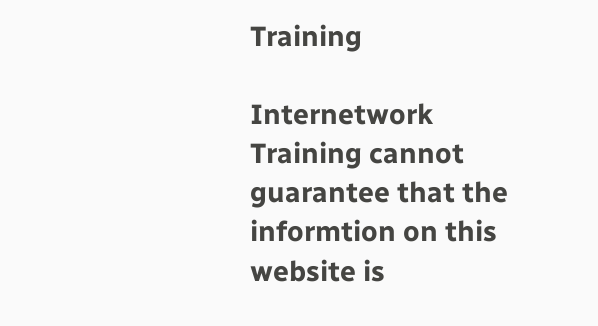Training

Internetwork Training cannot guarantee that the informtion on this website is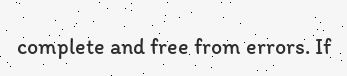complete and free from errors. If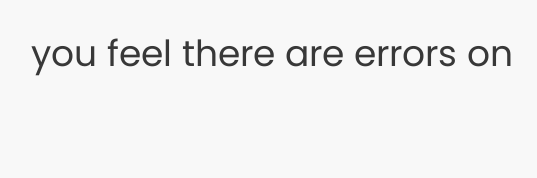you feel there are errors on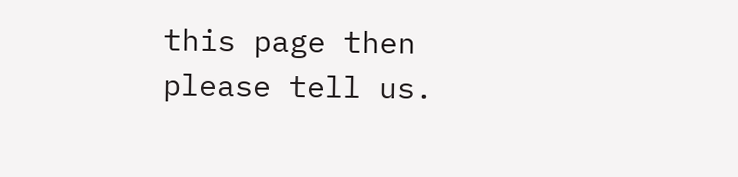this page then please tell us.